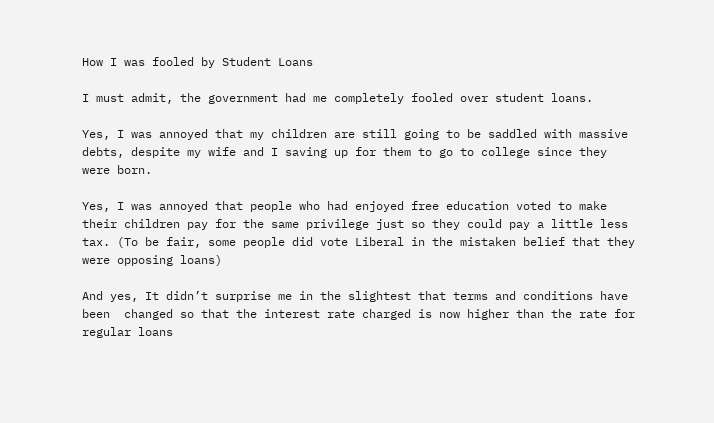How I was fooled by Student Loans

I must admit, the government had me completely fooled over student loans.

Yes, I was annoyed that my children are still going to be saddled with massive debts, despite my wife and I saving up for them to go to college since they were born.

Yes, I was annoyed that people who had enjoyed free education voted to make their children pay for the same privilege just so they could pay a little less tax. (To be fair, some people did vote Liberal in the mistaken belief that they were opposing loans)

And yes, It didn’t surprise me in the slightest that terms and conditions have been  changed so that the interest rate charged is now higher than the rate for regular loans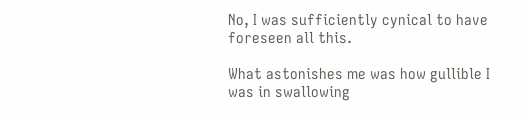No, I was sufficiently cynical to have foreseen all this.

What astonishes me was how gullible I was in swallowing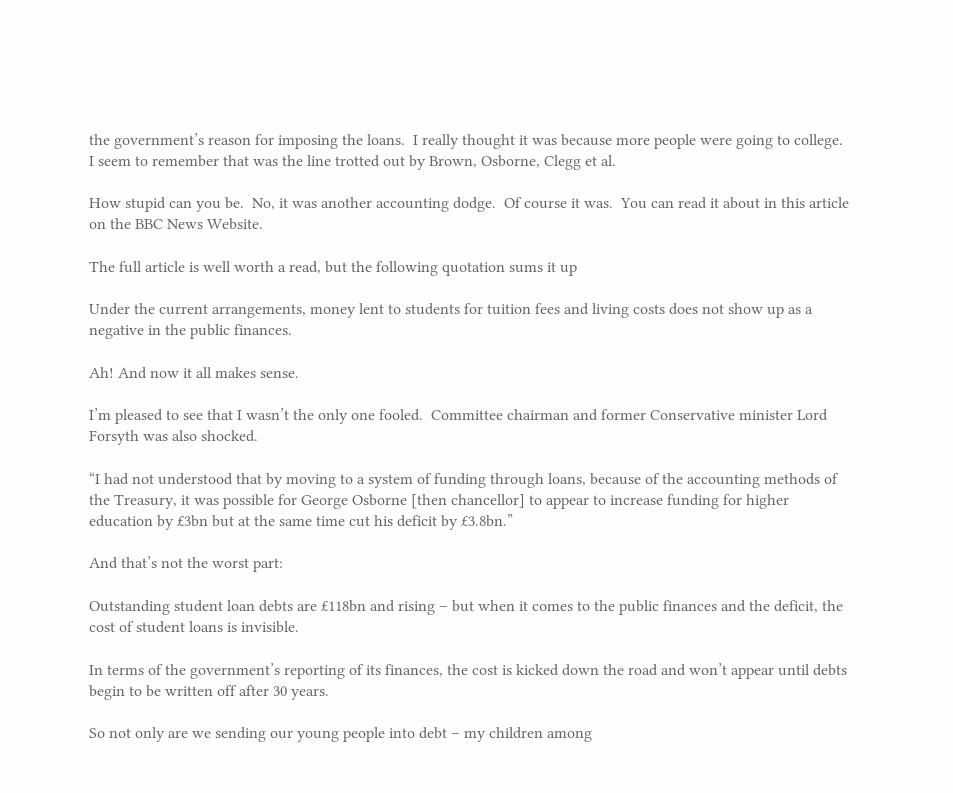the government’s reason for imposing the loans.  I really thought it was because more people were going to college.  I seem to remember that was the line trotted out by Brown, Osborne, Clegg et al.

How stupid can you be.  No, it was another accounting dodge.  Of course it was.  You can read it about in this article on the BBC News Website.

The full article is well worth a read, but the following quotation sums it up

Under the current arrangements, money lent to students for tuition fees and living costs does not show up as a negative in the public finances.

Ah! And now it all makes sense.

I’m pleased to see that I wasn’t the only one fooled.  Committee chairman and former Conservative minister Lord Forsyth was also shocked.

“I had not understood that by moving to a system of funding through loans, because of the accounting methods of the Treasury, it was possible for George Osborne [then chancellor] to appear to increase funding for higher education by £3bn but at the same time cut his deficit by £3.8bn.”

And that’s not the worst part:

Outstanding student loan debts are £118bn and rising – but when it comes to the public finances and the deficit, the cost of student loans is invisible.

In terms of the government’s reporting of its finances, the cost is kicked down the road and won’t appear until debts begin to be written off after 30 years.

So not only are we sending our young people into debt – my children among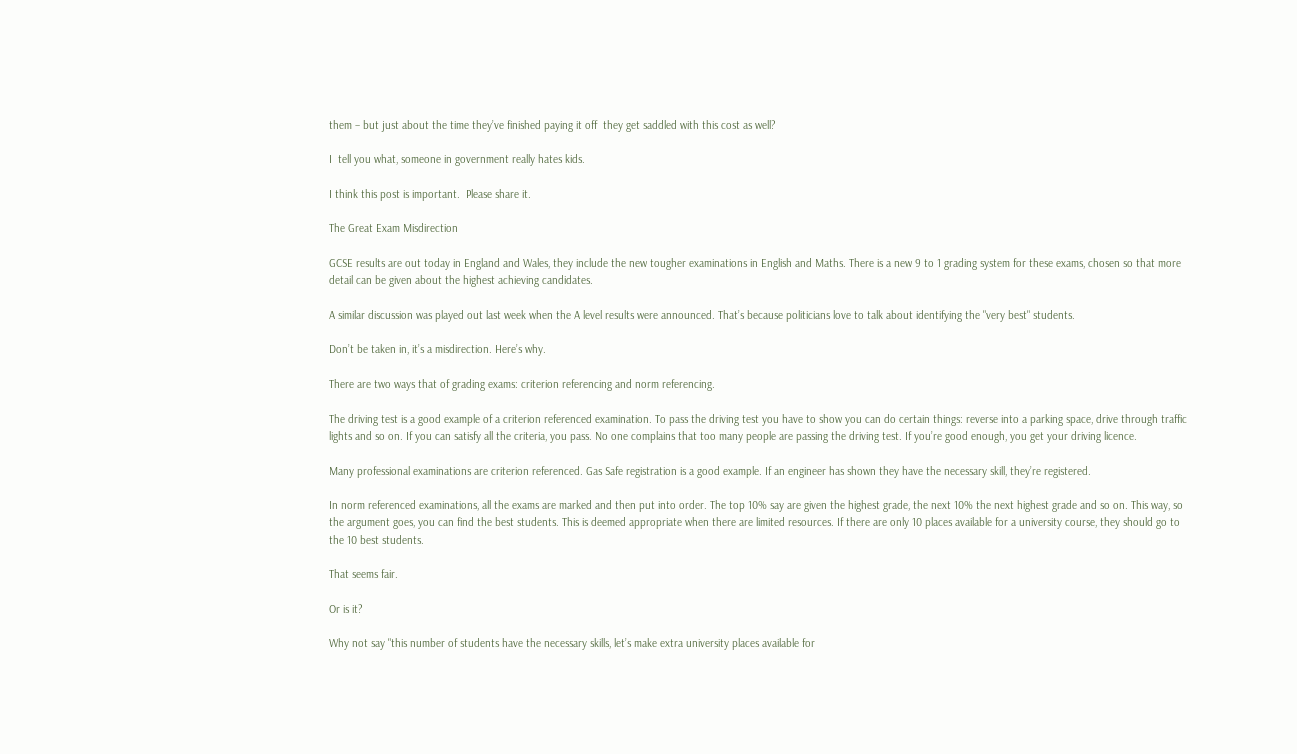them – but just about the time they’ve finished paying it off  they get saddled with this cost as well?

I  tell you what, someone in government really hates kids.

I think this post is important.  Please share it.

The Great Exam Misdirection

GCSE results are out today in England and Wales, they include the new tougher examinations in English and Maths. There is a new 9 to 1 grading system for these exams, chosen so that more detail can be given about the highest achieving candidates.

A similar discussion was played out last week when the A level results were announced. That’s because politicians love to talk about identifying the "very best" students.

Don’t be taken in, it’s a misdirection. Here’s why.

There are two ways that of grading exams: criterion referencing and norm referencing.

The driving test is a good example of a criterion referenced examination. To pass the driving test you have to show you can do certain things: reverse into a parking space, drive through traffic lights and so on. If you can satisfy all the criteria, you pass. No one complains that too many people are passing the driving test. If you’re good enough, you get your driving licence.

Many professional examinations are criterion referenced. Gas Safe registration is a good example. If an engineer has shown they have the necessary skill, they’re registered.

In norm referenced examinations, all the exams are marked and then put into order. The top 10% say are given the highest grade, the next 10% the next highest grade and so on. This way, so the argument goes, you can find the best students. This is deemed appropriate when there are limited resources. If there are only 10 places available for a university course, they should go to the 10 best students.

That seems fair.

Or is it?

Why not say "this number of students have the necessary skills, let’s make extra university places available for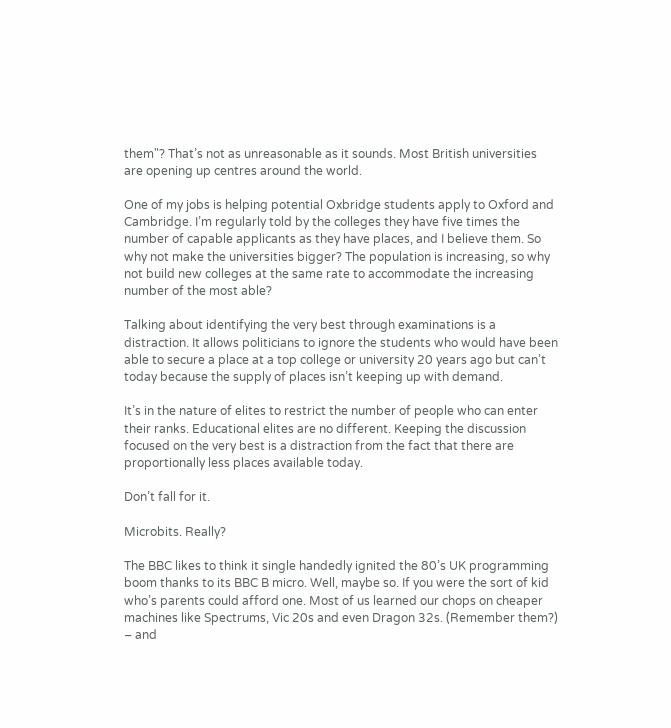them"? That’s not as unreasonable as it sounds. Most British universities are opening up centres around the world.

One of my jobs is helping potential Oxbridge students apply to Oxford and Cambridge. I’m regularly told by the colleges they have five times the number of capable applicants as they have places, and I believe them. So why not make the universities bigger? The population is increasing, so why not build new colleges at the same rate to accommodate the increasing number of the most able?

Talking about identifying the very best through examinations is a distraction. It allows politicians to ignore the students who would have been able to secure a place at a top college or university 20 years ago but can’t today because the supply of places isn’t keeping up with demand.

It’s in the nature of elites to restrict the number of people who can enter their ranks. Educational elites are no different. Keeping the discussion focused on the very best is a distraction from the fact that there are proportionally less places available today.

Don’t fall for it.

Microbits. Really?

The BBC likes to think it single handedly ignited the 80’s UK programming boom thanks to its BBC B micro. Well, maybe so. If you were the sort of kid who’s parents could afford one. Most of us learned our chops on cheaper machines like Spectrums, Vic 20s and even Dragon 32s. (Remember them?) – and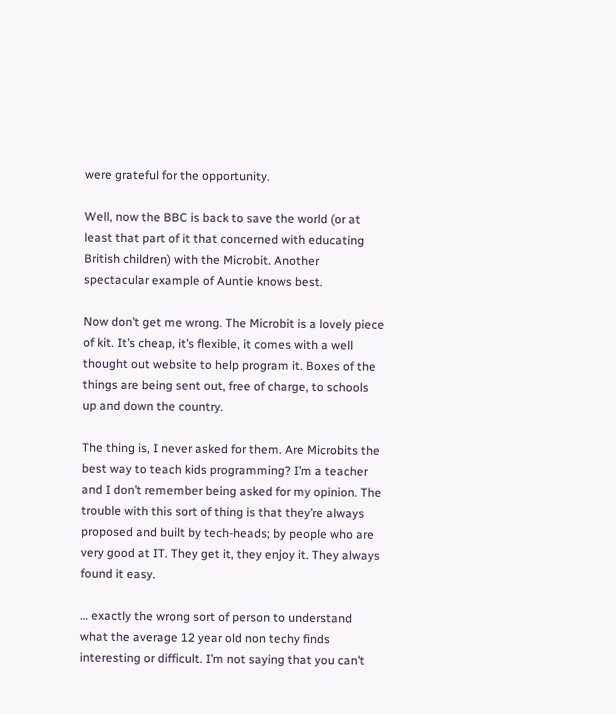were grateful for the opportunity.

Well, now the BBC is back to save the world (or at least that part of it that concerned with educating British children) with the Microbit. Another spectacular example of Auntie knows best.

Now don’t get me wrong. The Microbit is a lovely piece of kit. It’s cheap, it’s flexible, it comes with a well thought out website to help program it. Boxes of the things are being sent out, free of charge, to schools up and down the country.

The thing is, I never asked for them. Are Microbits the best way to teach kids programming? I’m a teacher and I don’t remember being asked for my opinion. The trouble with this sort of thing is that they’re always proposed and built by tech-heads; by people who are very good at IT. They get it, they enjoy it. They always found it easy.

… exactly the wrong sort of person to understand what the average 12 year old non techy finds interesting or difficult. I’m not saying that you can’t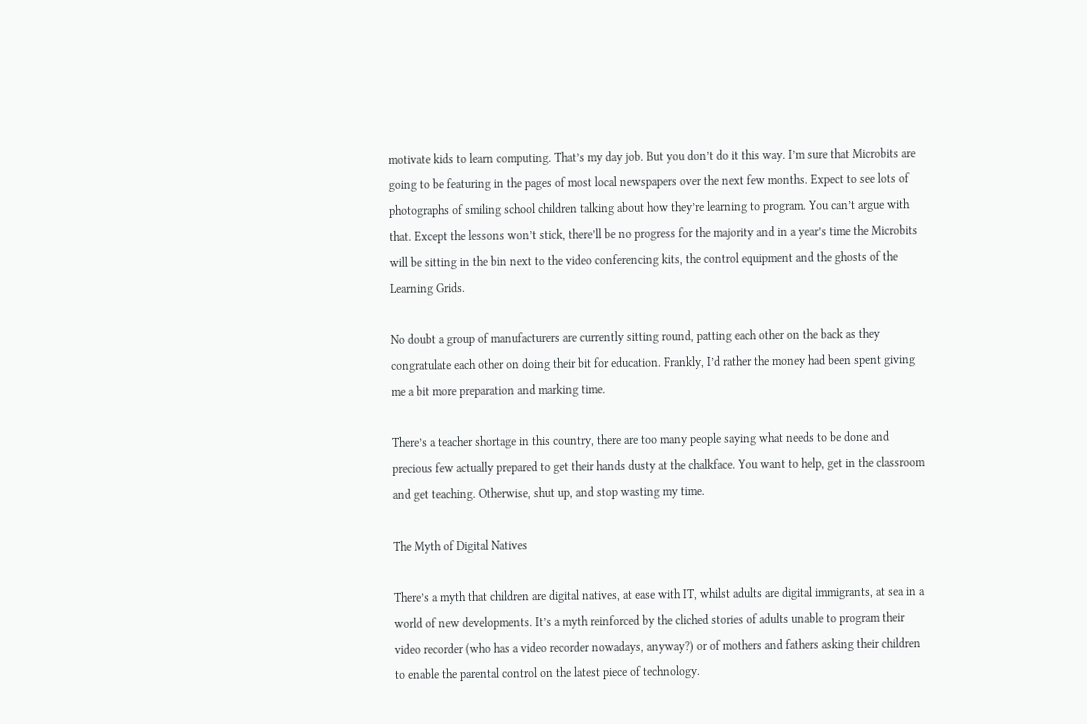motivate kids to learn computing. That’s my day job. But you don’t do it this way. I’m sure that Microbits are going to be featuring in the pages of most local newspapers over the next few months. Expect to see lots of photographs of smiling school children talking about how they’re learning to program. You can’t argue with that. Except the lessons won’t stick, there’ll be no progress for the majority and in a year’s time the Microbits will be sitting in the bin next to the video conferencing kits, the control equipment and the ghosts of the Learning Grids.

No doubt a group of manufacturers are currently sitting round, patting each other on the back as they congratulate each other on doing their bit for education. Frankly, I’d rather the money had been spent giving me a bit more preparation and marking time.

There’s a teacher shortage in this country, there are too many people saying what needs to be done and precious few actually prepared to get their hands dusty at the chalkface. You want to help, get in the classroom and get teaching. Otherwise, shut up, and stop wasting my time.

The Myth of Digital Natives

There’s a myth that children are digital natives, at ease with IT, whilst adults are digital immigrants, at sea in a world of new developments. It’s a myth reinforced by the cliched stories of adults unable to program their video recorder (who has a video recorder nowadays, anyway?) or of mothers and fathers asking their children to enable the parental control on the latest piece of technology.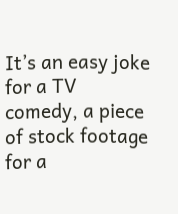It’s an easy joke for a TV comedy, a piece of stock footage for a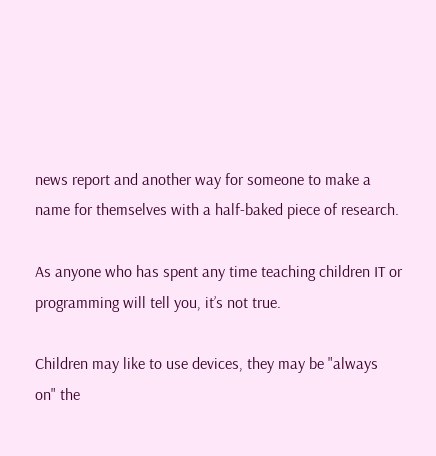news report and another way for someone to make a name for themselves with a half-baked piece of research.

As anyone who has spent any time teaching children IT or programming will tell you, it’s not true.

Children may like to use devices, they may be "always on" the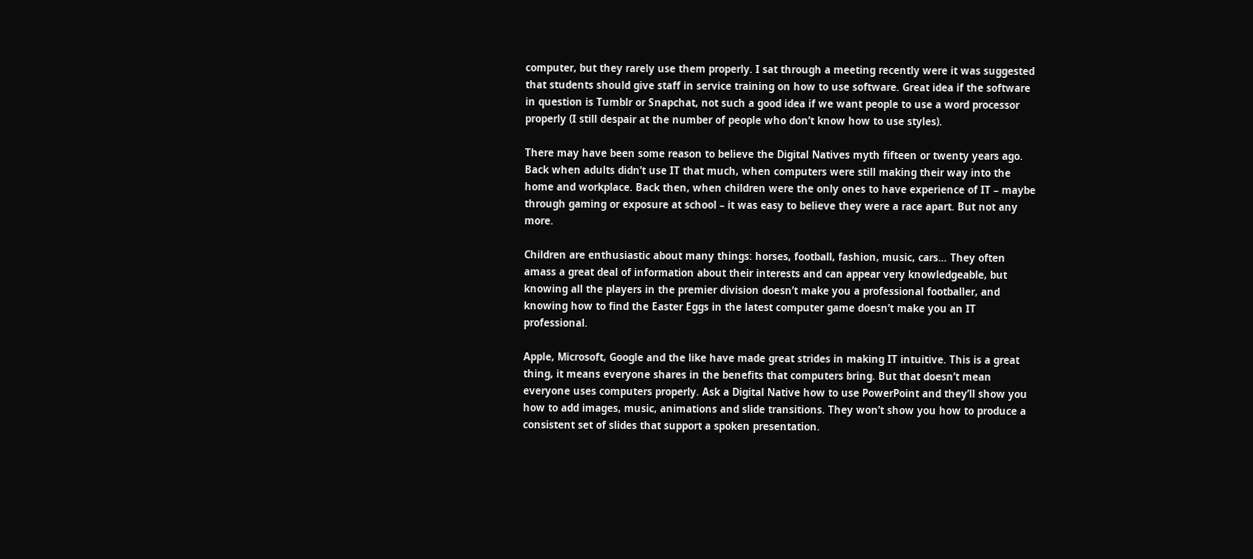computer, but they rarely use them properly. I sat through a meeting recently were it was suggested that students should give staff in service training on how to use software. Great idea if the software in question is Tumblr or Snapchat, not such a good idea if we want people to use a word processor properly (I still despair at the number of people who don’t know how to use styles).

There may have been some reason to believe the Digital Natives myth fifteen or twenty years ago. Back when adults didn’t use IT that much, when computers were still making their way into the home and workplace. Back then, when children were the only ones to have experience of IT – maybe through gaming or exposure at school – it was easy to believe they were a race apart. But not any more.

Children are enthusiastic about many things: horses, football, fashion, music, cars… They often amass a great deal of information about their interests and can appear very knowledgeable, but knowing all the players in the premier division doesn’t make you a professional footballer, and knowing how to find the Easter Eggs in the latest computer game doesn’t make you an IT professional.

Apple, Microsoft, Google and the like have made great strides in making IT intuitive. This is a great thing, it means everyone shares in the benefits that computers bring. But that doesn’t mean everyone uses computers properly. Ask a Digital Native how to use PowerPoint and they’ll show you how to add images, music, animations and slide transitions. They won’t show you how to produce a consistent set of slides that support a spoken presentation.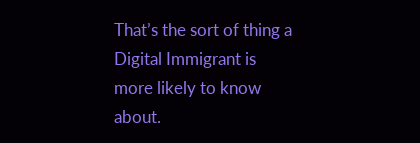That’s the sort of thing a Digital Immigrant is more likely to know about.